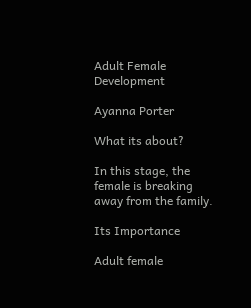Adult Female Development

Ayanna Porter

What its about?

In this stage, the female is breaking away from the family.

Its Importance

Adult female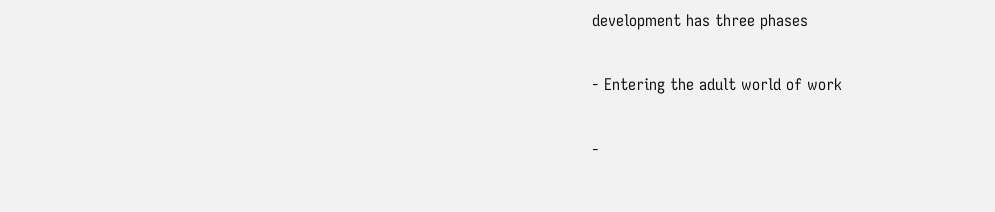development has three phases

- Entering the adult world of work

-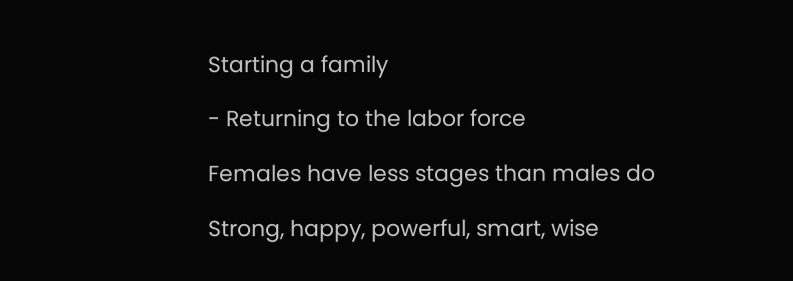Starting a family

- Returning to the labor force

Females have less stages than males do

Strong, happy, powerful, smart, wise